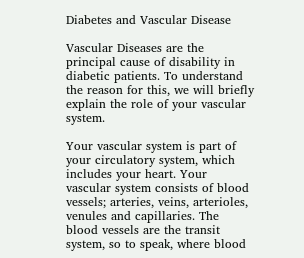Diabetes and Vascular Disease

Vascular Diseases are the principal cause of disability in diabetic patients. To understand the reason for this, we will briefly explain the role of your vascular system.

Your vascular system is part of your circulatory system, which includes your heart. Your vascular system consists of blood vessels; arteries, veins, arterioles, venules and capillaries. The blood vessels are the transit system, so to speak, where blood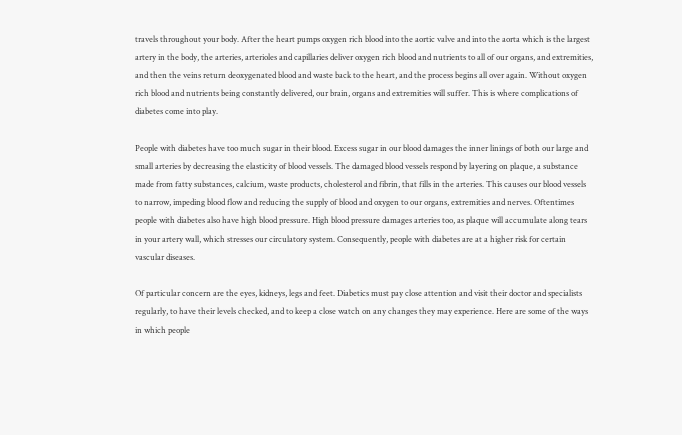travels throughout your body. After the heart pumps oxygen rich blood into the aortic valve and into the aorta which is the largest artery in the body, the arteries, arterioles and capillaries deliver oxygen rich blood and nutrients to all of our organs, and extremities, and then the veins return deoxygenated blood and waste back to the heart, and the process begins all over again. Without oxygen rich blood and nutrients being constantly delivered, our brain, organs and extremities will suffer. This is where complications of diabetes come into play.

People with diabetes have too much sugar in their blood. Excess sugar in our blood damages the inner linings of both our large and small arteries by decreasing the elasticity of blood vessels. The damaged blood vessels respond by layering on plaque, a substance made from fatty substances, calcium, waste products, cholesterol and fibrin, that fills in the arteries. This causes our blood vessels to narrow, impeding blood flow and reducing the supply of blood and oxygen to our organs, extremities and nerves. Oftentimes people with diabetes also have high blood pressure. High blood pressure damages arteries too, as plaque will accumulate along tears in your artery wall, which stresses our circulatory system. Consequently, people with diabetes are at a higher risk for certain vascular diseases.

Of particular concern are the eyes, kidneys, legs and feet. Diabetics must pay close attention and visit their doctor and specialists regularly, to have their levels checked, and to keep a close watch on any changes they may experience. Here are some of the ways in which people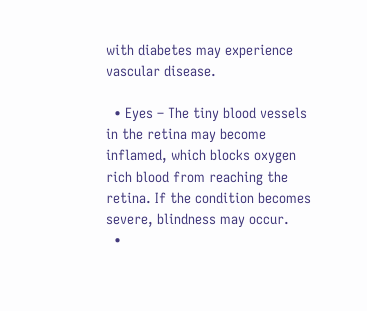with diabetes may experience vascular disease.

  • Eyes – The tiny blood vessels in the retina may become inflamed, which blocks oxygen rich blood from reaching the retina. If the condition becomes severe, blindness may occur.
  •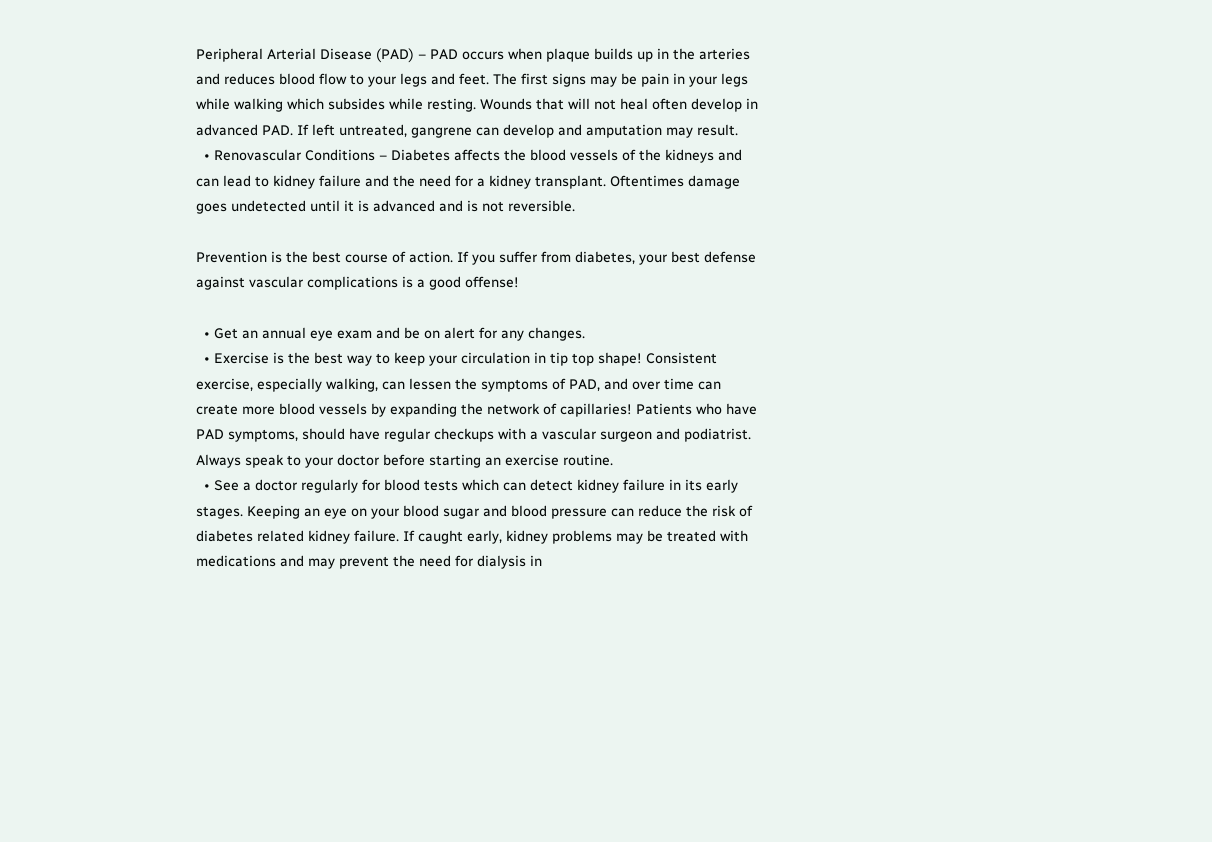Peripheral Arterial Disease (PAD) – PAD occurs when plaque builds up in the arteries and reduces blood flow to your legs and feet. The first signs may be pain in your legs while walking which subsides while resting. Wounds that will not heal often develop in advanced PAD. If left untreated, gangrene can develop and amputation may result.
  • Renovascular Conditions – Diabetes affects the blood vessels of the kidneys and can lead to kidney failure and the need for a kidney transplant. Oftentimes damage goes undetected until it is advanced and is not reversible.

Prevention is the best course of action. If you suffer from diabetes, your best defense against vascular complications is a good offense!

  • Get an annual eye exam and be on alert for any changes.
  • Exercise is the best way to keep your circulation in tip top shape! Consistent exercise, especially walking, can lessen the symptoms of PAD, and over time can create more blood vessels by expanding the network of capillaries! Patients who have PAD symptoms, should have regular checkups with a vascular surgeon and podiatrist. Always speak to your doctor before starting an exercise routine.
  • See a doctor regularly for blood tests which can detect kidney failure in its early stages. Keeping an eye on your blood sugar and blood pressure can reduce the risk of diabetes related kidney failure. If caught early, kidney problems may be treated with medications and may prevent the need for dialysis in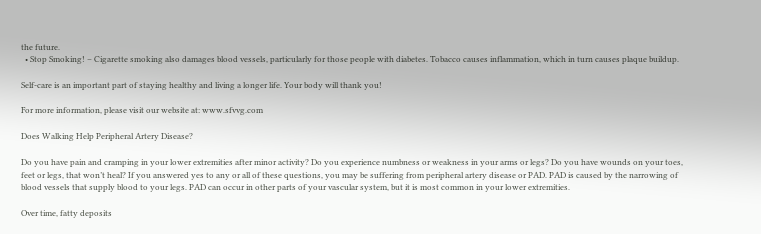the future.
  • Stop Smoking! – Cigarette smoking also damages blood vessels, particularly for those people with diabetes. Tobacco causes inflammation, which in turn causes plaque buildup.

Self-care is an important part of staying healthy and living a longer life. Your body will thank you!

For more information, please visit our website at: www.sfvvg.com

Does Walking Help Peripheral Artery Disease?

Do you have pain and cramping in your lower extremities after minor activity? Do you experience numbness or weakness in your arms or legs? Do you have wounds on your toes, feet or legs, that won’t heal? If you answered yes to any or all of these questions, you may be suffering from peripheral artery disease or PAD. PAD is caused by the narrowing of blood vessels that supply blood to your legs. PAD can occur in other parts of your vascular system, but it is most common in your lower extremities.

Over time, fatty deposits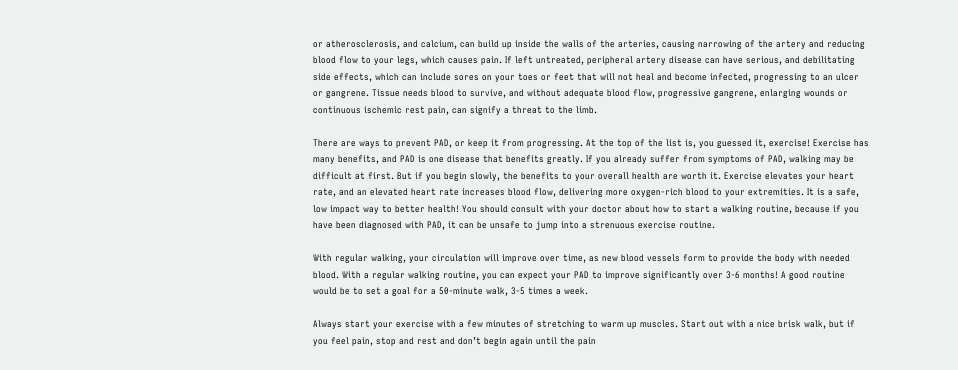or atherosclerosis, and calcium, can build up inside the walls of the arteries, causing narrowing of the artery and reducing blood flow to your legs, which causes pain. If left untreated, peripheral artery disease can have serious, and debilitating side effects, which can include sores on your toes or feet that will not heal and become infected, progressing to an ulcer or gangrene. Tissue needs blood to survive, and without adequate blood flow, progressive gangrene, enlarging wounds or continuous ischemic rest pain, can signify a threat to the limb.

There are ways to prevent PAD, or keep it from progressing. At the top of the list is, you guessed it, exercise! Exercise has many benefits, and PAD is one disease that benefits greatly. If you already suffer from symptoms of PAD, walking may be difficult at first. But if you begin slowly, the benefits to your overall health are worth it. Exercise elevates your heart rate, and an elevated heart rate increases blood flow, delivering more oxygen-rich blood to your extremities. It is a safe, low impact way to better health! You should consult with your doctor about how to start a walking routine, because if you have been diagnosed with PAD, it can be unsafe to jump into a strenuous exercise routine.

With regular walking, your circulation will improve over time, as new blood vessels form to provide the body with needed blood. With a regular walking routine, you can expect your PAD to improve significantly over 3-6 months! A good routine would be to set a goal for a 50-minute walk, 3-5 times a week.

Always start your exercise with a few minutes of stretching to warm up muscles. Start out with a nice brisk walk, but if you feel pain, stop and rest and don’t begin again until the pain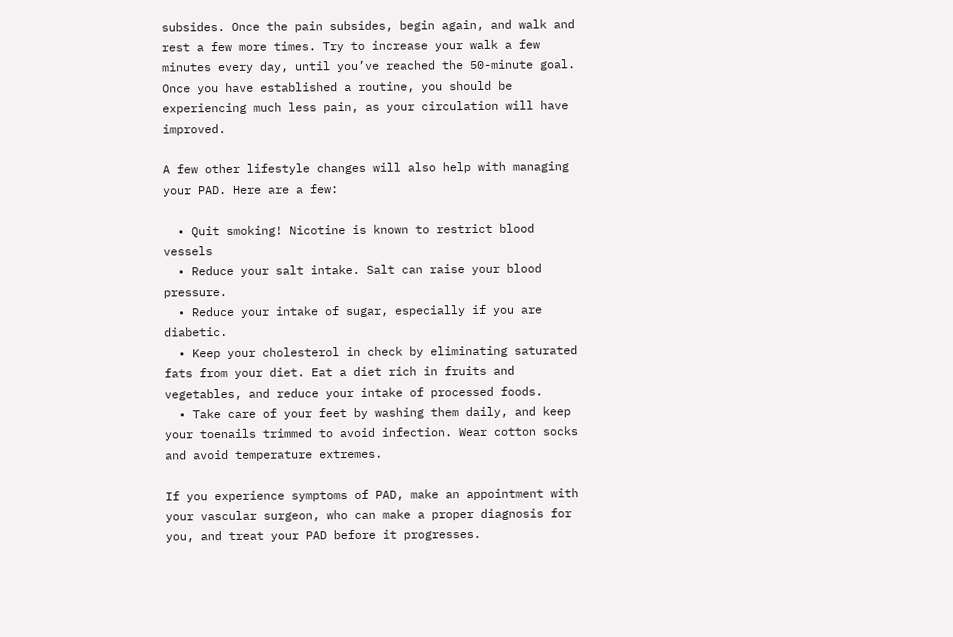subsides. Once the pain subsides, begin again, and walk and rest a few more times. Try to increase your walk a few minutes every day, until you’ve reached the 50-minute goal. Once you have established a routine, you should be experiencing much less pain, as your circulation will have improved.

A few other lifestyle changes will also help with managing your PAD. Here are a few:

  • Quit smoking! Nicotine is known to restrict blood vessels
  • Reduce your salt intake. Salt can raise your blood pressure.
  • Reduce your intake of sugar, especially if you are diabetic.
  • Keep your cholesterol in check by eliminating saturated fats from your diet. Eat a diet rich in fruits and vegetables, and reduce your intake of processed foods.
  • Take care of your feet by washing them daily, and keep your toenails trimmed to avoid infection. Wear cotton socks and avoid temperature extremes.

If you experience symptoms of PAD, make an appointment with your vascular surgeon, who can make a proper diagnosis for you, and treat your PAD before it progresses.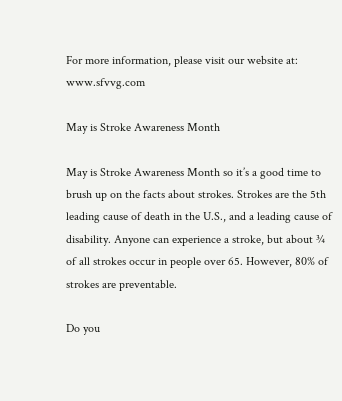For more information, please visit our website at: www.sfvvg.com

May is Stroke Awareness Month

May is Stroke Awareness Month so it’s a good time to brush up on the facts about strokes. Strokes are the 5th leading cause of death in the U.S., and a leading cause of disability. Anyone can experience a stroke, but about ¾ of all strokes occur in people over 65. However, 80% of strokes are preventable.

Do you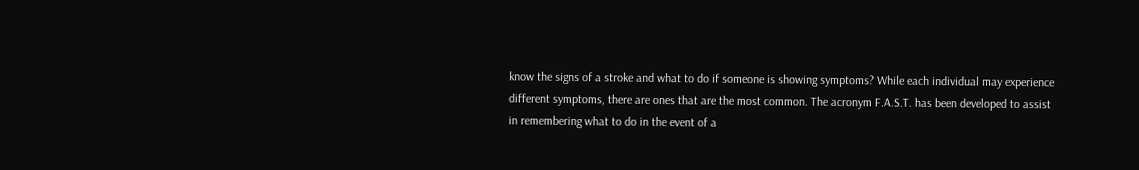know the signs of a stroke and what to do if someone is showing symptoms? While each individual may experience different symptoms, there are ones that are the most common. The acronym F.A.S.T. has been developed to assist in remembering what to do in the event of a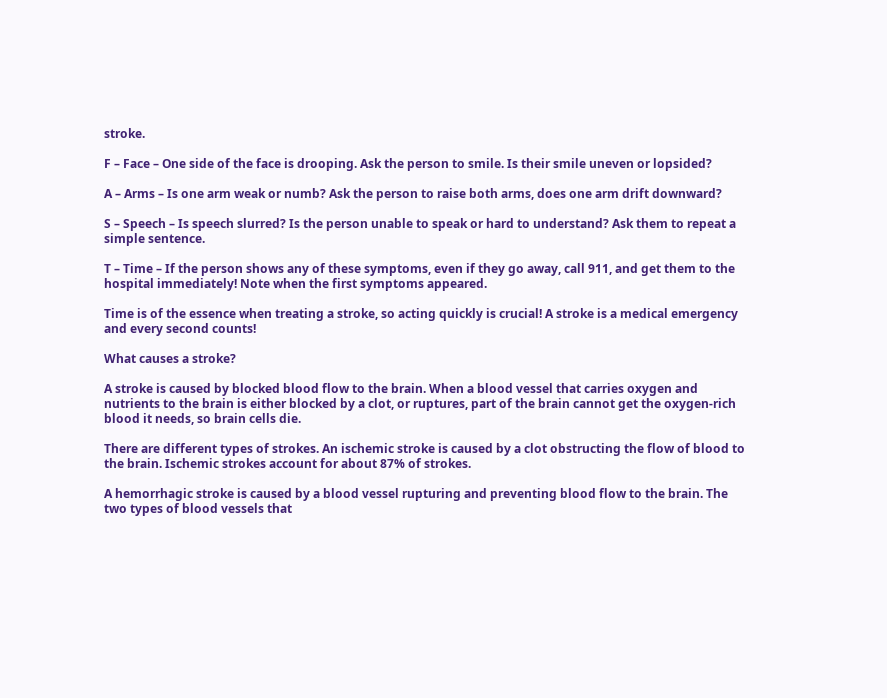stroke.

F – Face – One side of the face is drooping. Ask the person to smile. Is their smile uneven or lopsided?

A – Arms – Is one arm weak or numb? Ask the person to raise both arms, does one arm drift downward?

S – Speech – Is speech slurred? Is the person unable to speak or hard to understand? Ask them to repeat a simple sentence.

T – Time – If the person shows any of these symptoms, even if they go away, call 911, and get them to the hospital immediately! Note when the first symptoms appeared.

Time is of the essence when treating a stroke, so acting quickly is crucial! A stroke is a medical emergency and every second counts!

What causes a stroke?

A stroke is caused by blocked blood flow to the brain. When a blood vessel that carries oxygen and nutrients to the brain is either blocked by a clot, or ruptures, part of the brain cannot get the oxygen-rich blood it needs, so brain cells die.

There are different types of strokes. An ischemic stroke is caused by a clot obstructing the flow of blood to the brain. Ischemic strokes account for about 87% of strokes.

A hemorrhagic stroke is caused by a blood vessel rupturing and preventing blood flow to the brain. The two types of blood vessels that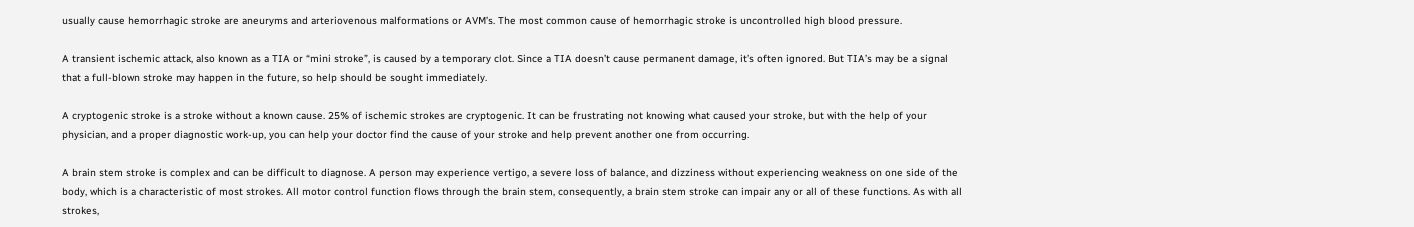usually cause hemorrhagic stroke are aneuryms and arteriovenous malformations or AVM’s. The most common cause of hemorrhagic stroke is uncontrolled high blood pressure.

A transient ischemic attack, also known as a TIA or “mini stroke”, is caused by a temporary clot. Since a TIA doesn’t cause permanent damage, it’s often ignored. But TIA’s may be a signal that a full-blown stroke may happen in the future, so help should be sought immediately.

A cryptogenic stroke is a stroke without a known cause. 25% of ischemic strokes are cryptogenic. It can be frustrating not knowing what caused your stroke, but with the help of your physician, and a proper diagnostic work-up, you can help your doctor find the cause of your stroke and help prevent another one from occurring.

A brain stem stroke is complex and can be difficult to diagnose. A person may experience vertigo, a severe loss of balance, and dizziness without experiencing weakness on one side of the body, which is a characteristic of most strokes. All motor control function flows through the brain stem, consequently, a brain stem stroke can impair any or all of these functions. As with all strokes,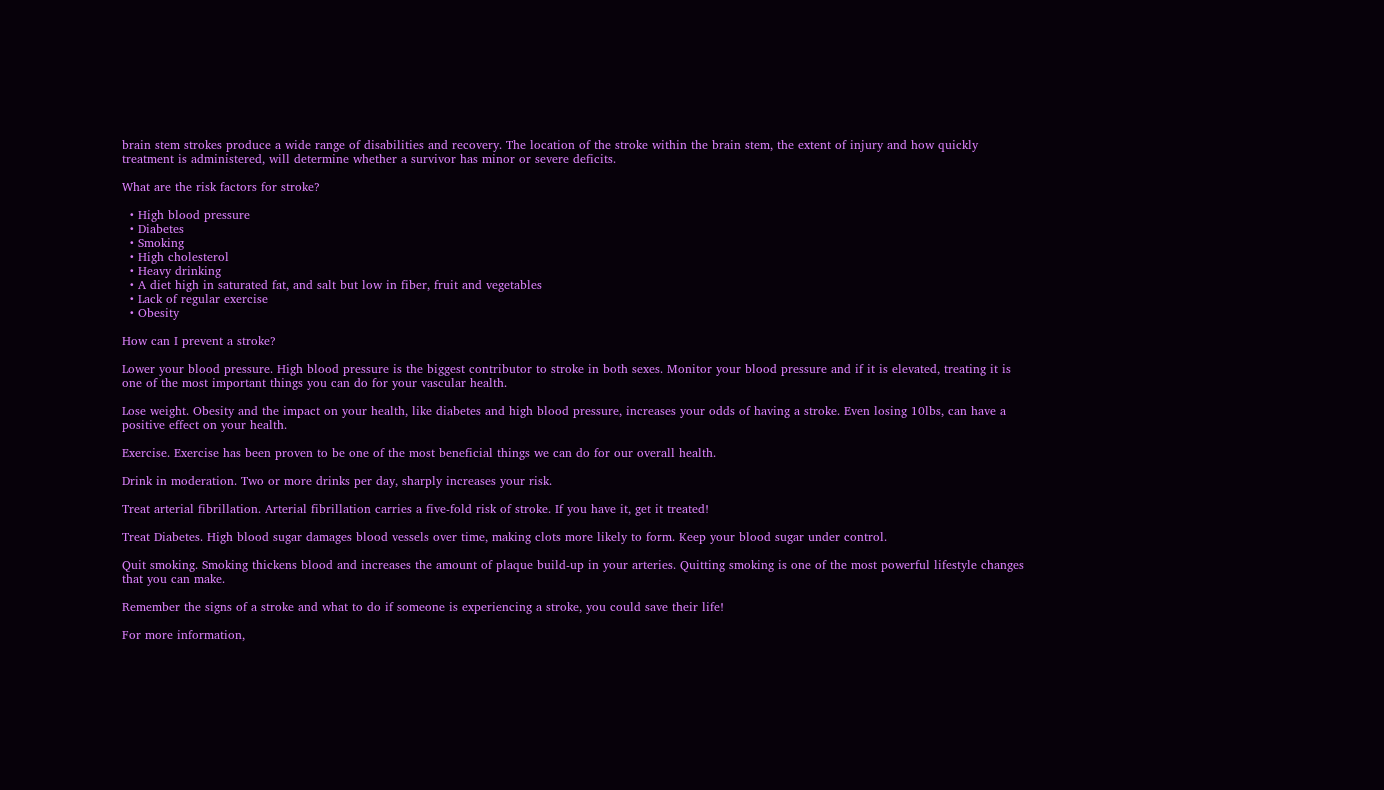brain stem strokes produce a wide range of disabilities and recovery. The location of the stroke within the brain stem, the extent of injury and how quickly treatment is administered, will determine whether a survivor has minor or severe deficits.

What are the risk factors for stroke?

  • High blood pressure
  • Diabetes
  • Smoking
  • High cholesterol
  • Heavy drinking
  • A diet high in saturated fat, and salt but low in fiber, fruit and vegetables
  • Lack of regular exercise
  • Obesity

How can I prevent a stroke?

Lower your blood pressure. High blood pressure is the biggest contributor to stroke in both sexes. Monitor your blood pressure and if it is elevated, treating it is one of the most important things you can do for your vascular health.

Lose weight. Obesity and the impact on your health, like diabetes and high blood pressure, increases your odds of having a stroke. Even losing 10lbs, can have a positive effect on your health.

Exercise. Exercise has been proven to be one of the most beneficial things we can do for our overall health.

Drink in moderation. Two or more drinks per day, sharply increases your risk.

Treat arterial fibrillation. Arterial fibrillation carries a five-fold risk of stroke. If you have it, get it treated!

Treat Diabetes. High blood sugar damages blood vessels over time, making clots more likely to form. Keep your blood sugar under control.

Quit smoking. Smoking thickens blood and increases the amount of plaque build-up in your arteries. Quitting smoking is one of the most powerful lifestyle changes that you can make.

Remember the signs of a stroke and what to do if someone is experiencing a stroke, you could save their life!

For more information,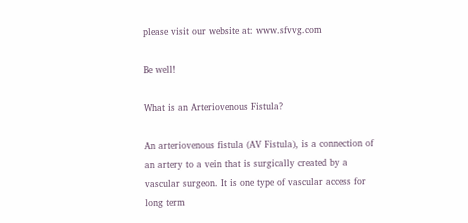please visit our website at: www.sfvvg.com

Be well!

What is an Arteriovenous Fistula?

An arteriovenous fistula (AV Fistula), is a connection of an artery to a vein that is surgically created by a vascular surgeon. It is one type of vascular access for long term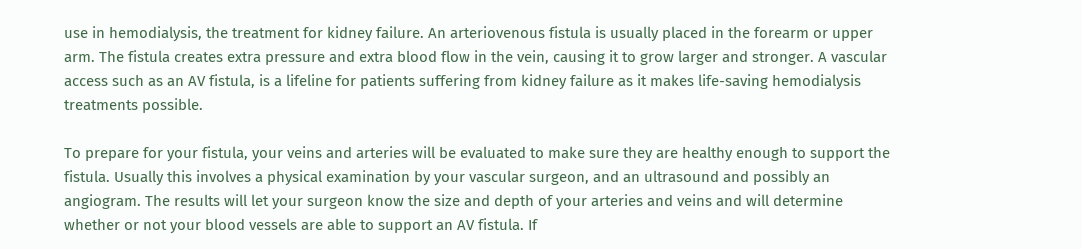use in hemodialysis, the treatment for kidney failure. An arteriovenous fistula is usually placed in the forearm or upper arm. The fistula creates extra pressure and extra blood flow in the vein, causing it to grow larger and stronger. A vascular access such as an AV fistula, is a lifeline for patients suffering from kidney failure as it makes life-saving hemodialysis treatments possible.

To prepare for your fistula, your veins and arteries will be evaluated to make sure they are healthy enough to support the fistula. Usually this involves a physical examination by your vascular surgeon, and an ultrasound and possibly an angiogram. The results will let your surgeon know the size and depth of your arteries and veins and will determine whether or not your blood vessels are able to support an AV fistula. If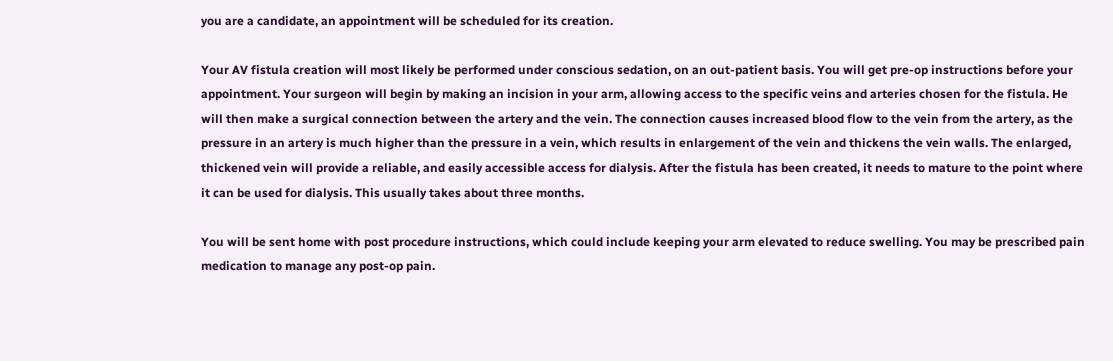you are a candidate, an appointment will be scheduled for its creation.

Your AV fistula creation will most likely be performed under conscious sedation, on an out-patient basis. You will get pre-op instructions before your appointment. Your surgeon will begin by making an incision in your arm, allowing access to the specific veins and arteries chosen for the fistula. He will then make a surgical connection between the artery and the vein. The connection causes increased blood flow to the vein from the artery, as the pressure in an artery is much higher than the pressure in a vein, which results in enlargement of the vein and thickens the vein walls. The enlarged, thickened vein will provide a reliable, and easily accessible access for dialysis. After the fistula has been created, it needs to mature to the point where it can be used for dialysis. This usually takes about three months.

You will be sent home with post procedure instructions, which could include keeping your arm elevated to reduce swelling. You may be prescribed pain medication to manage any post-op pain.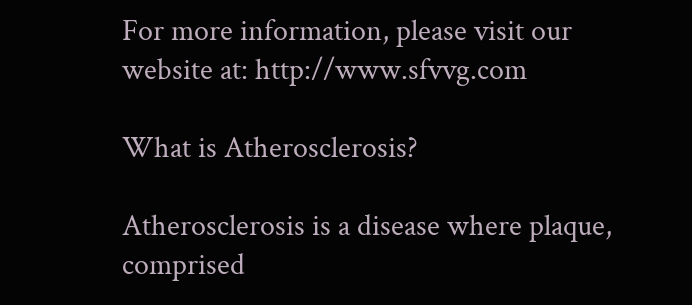For more information, please visit our website at: http://www.sfvvg.com

What is Atherosclerosis?

Atherosclerosis is a disease where plaque, comprised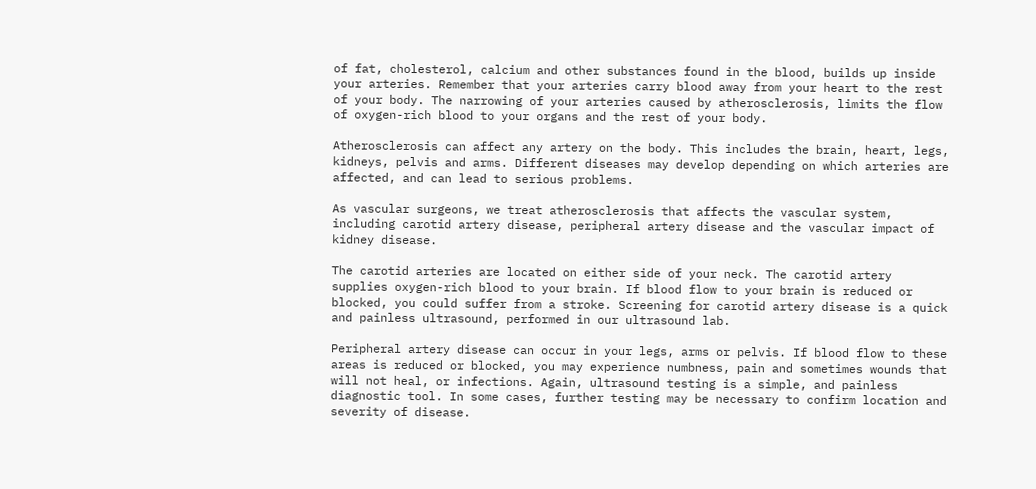of fat, cholesterol, calcium and other substances found in the blood, builds up inside your arteries. Remember that your arteries carry blood away from your heart to the rest of your body. The narrowing of your arteries caused by atherosclerosis, limits the flow of oxygen-rich blood to your organs and the rest of your body.

Atherosclerosis can affect any artery on the body. This includes the brain, heart, legs, kidneys, pelvis and arms. Different diseases may develop depending on which arteries are affected, and can lead to serious problems.

As vascular surgeons, we treat atherosclerosis that affects the vascular system, including carotid artery disease, peripheral artery disease and the vascular impact of kidney disease.

The carotid arteries are located on either side of your neck. The carotid artery supplies oxygen-rich blood to your brain. If blood flow to your brain is reduced or blocked, you could suffer from a stroke. Screening for carotid artery disease is a quick and painless ultrasound, performed in our ultrasound lab.

Peripheral artery disease can occur in your legs, arms or pelvis. If blood flow to these areas is reduced or blocked, you may experience numbness, pain and sometimes wounds that will not heal, or infections. Again, ultrasound testing is a simple, and painless diagnostic tool. In some cases, further testing may be necessary to confirm location and severity of disease.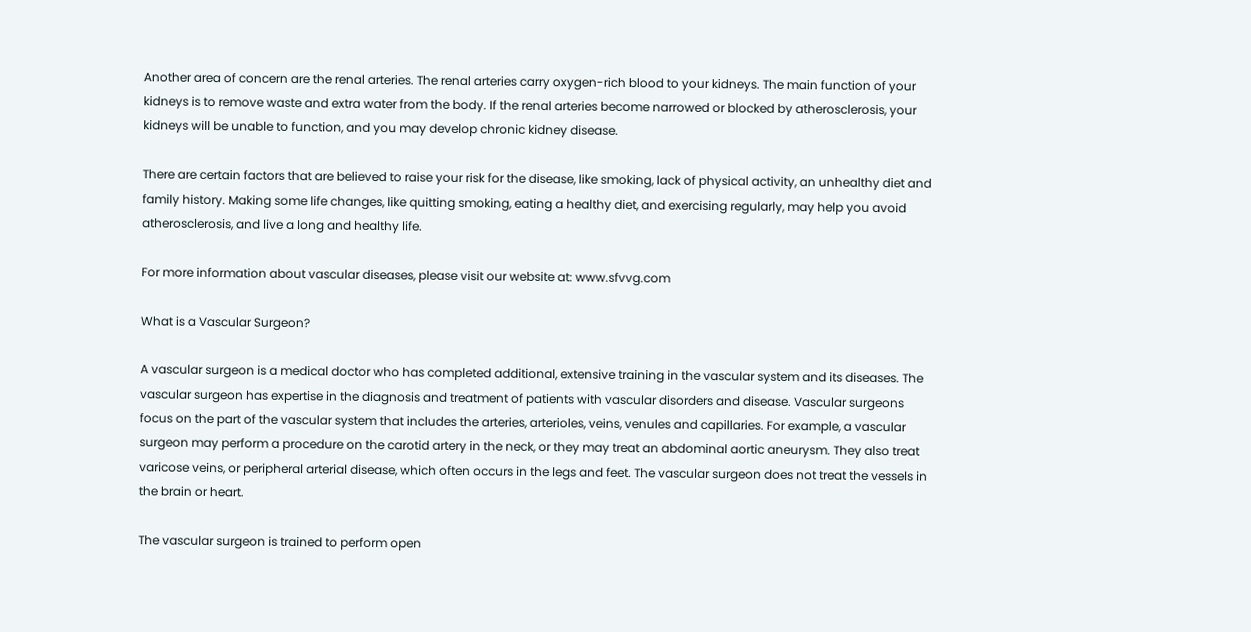Another area of concern are the renal arteries. The renal arteries carry oxygen-rich blood to your kidneys. The main function of your kidneys is to remove waste and extra water from the body. If the renal arteries become narrowed or blocked by atherosclerosis, your kidneys will be unable to function, and you may develop chronic kidney disease.

There are certain factors that are believed to raise your risk for the disease, like smoking, lack of physical activity, an unhealthy diet and family history. Making some life changes, like quitting smoking, eating a healthy diet, and exercising regularly, may help you avoid atherosclerosis, and live a long and healthy life.

For more information about vascular diseases, please visit our website at: www.sfvvg.com

What is a Vascular Surgeon?

A vascular surgeon is a medical doctor who has completed additional, extensive training in the vascular system and its diseases. The vascular surgeon has expertise in the diagnosis and treatment of patients with vascular disorders and disease. Vascular surgeons focus on the part of the vascular system that includes the arteries, arterioles, veins, venules and capillaries. For example, a vascular surgeon may perform a procedure on the carotid artery in the neck, or they may treat an abdominal aortic aneurysm. They also treat varicose veins, or peripheral arterial disease, which often occurs in the legs and feet. The vascular surgeon does not treat the vessels in the brain or heart.

The vascular surgeon is trained to perform open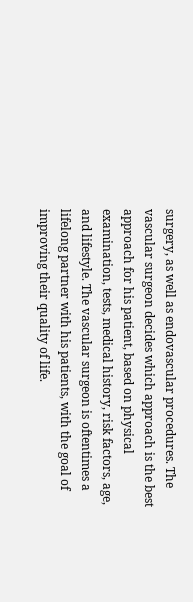surgery, as well as endovascular procedures. The vascular surgeon decides which approach is the best approach for his patient, based on physical examination, tests, medical history, risk factors, age, and lifestyle. The vascular surgeon is oftentimes a lifelong partner with his patients, with the goal of improving their quality of life.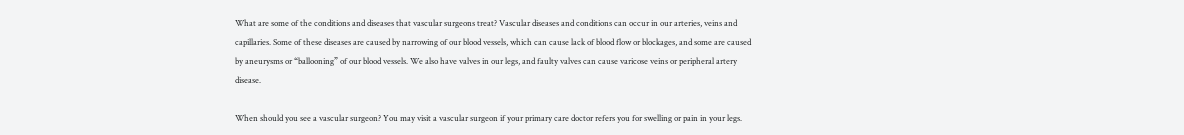What are some of the conditions and diseases that vascular surgeons treat? Vascular diseases and conditions can occur in our arteries, veins and capillaries. Some of these diseases are caused by narrowing of our blood vessels, which can cause lack of blood flow or blockages, and some are caused by aneurysms or “ballooning” of our blood vessels. We also have valves in our legs, and faulty valves can cause varicose veins or peripheral artery disease.

When should you see a vascular surgeon? You may visit a vascular surgeon if your primary care doctor refers you for swelling or pain in your legs.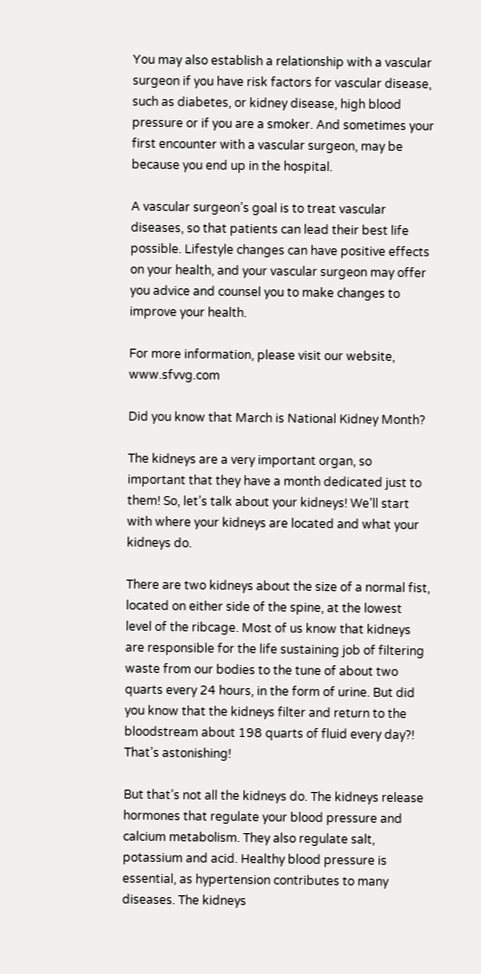You may also establish a relationship with a vascular surgeon if you have risk factors for vascular disease, such as diabetes, or kidney disease, high blood pressure or if you are a smoker. And sometimes your first encounter with a vascular surgeon, may be because you end up in the hospital.

A vascular surgeon’s goal is to treat vascular diseases, so that patients can lead their best life possible. Lifestyle changes can have positive effects on your health, and your vascular surgeon may offer you advice and counsel you to make changes to improve your health.

For more information, please visit our website, www.sfvvg.com

Did you know that March is National Kidney Month?

The kidneys are a very important organ, so important that they have a month dedicated just to them! So, let’s talk about your kidneys! We’ll start with where your kidneys are located and what your kidneys do.

There are two kidneys about the size of a normal fist, located on either side of the spine, at the lowest level of the ribcage. Most of us know that kidneys are responsible for the life sustaining job of filtering waste from our bodies to the tune of about two quarts every 24 hours, in the form of urine. But did you know that the kidneys filter and return to the bloodstream about 198 quarts of fluid every day?! That’s astonishing!

But that’s not all the kidneys do. The kidneys release hormones that regulate your blood pressure and calcium metabolism. They also regulate salt, potassium and acid. Healthy blood pressure is essential, as hypertension contributes to many diseases. The kidneys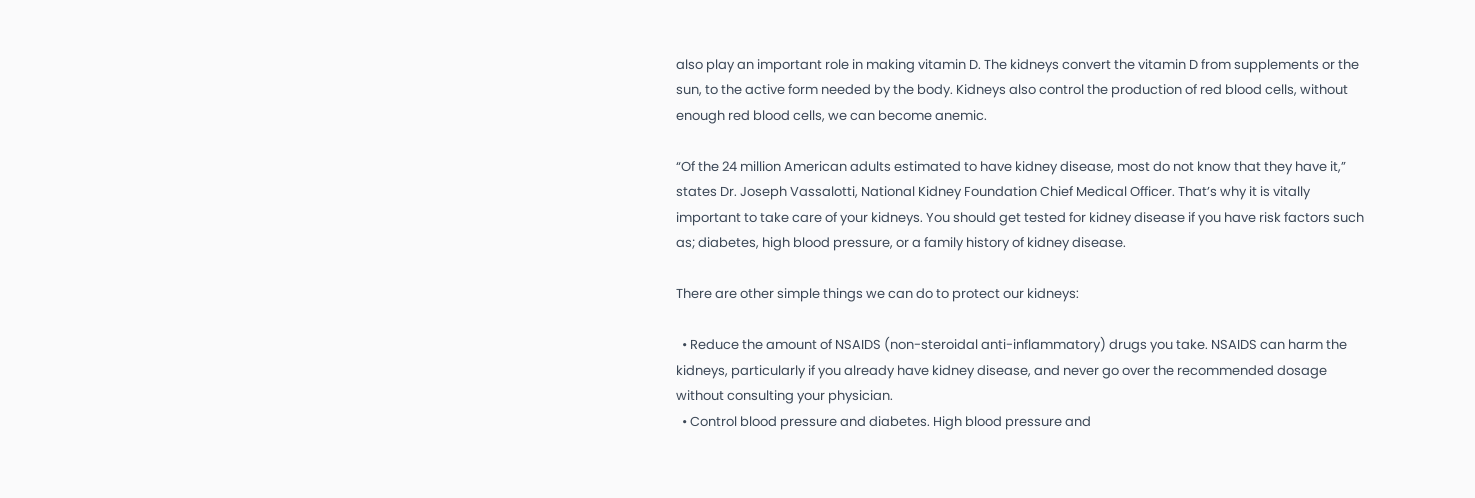also play an important role in making vitamin D. The kidneys convert the vitamin D from supplements or the sun, to the active form needed by the body. Kidneys also control the production of red blood cells, without enough red blood cells, we can become anemic.

“Of the 24 million American adults estimated to have kidney disease, most do not know that they have it,” states Dr. Joseph Vassalotti, National Kidney Foundation Chief Medical Officer. That’s why it is vitally important to take care of your kidneys. You should get tested for kidney disease if you have risk factors such as; diabetes, high blood pressure, or a family history of kidney disease.

There are other simple things we can do to protect our kidneys:

  • Reduce the amount of NSAIDS (non-steroidal anti-inflammatory) drugs you take. NSAIDS can harm the kidneys, particularly if you already have kidney disease, and never go over the recommended dosage without consulting your physician.
  • Control blood pressure and diabetes. High blood pressure and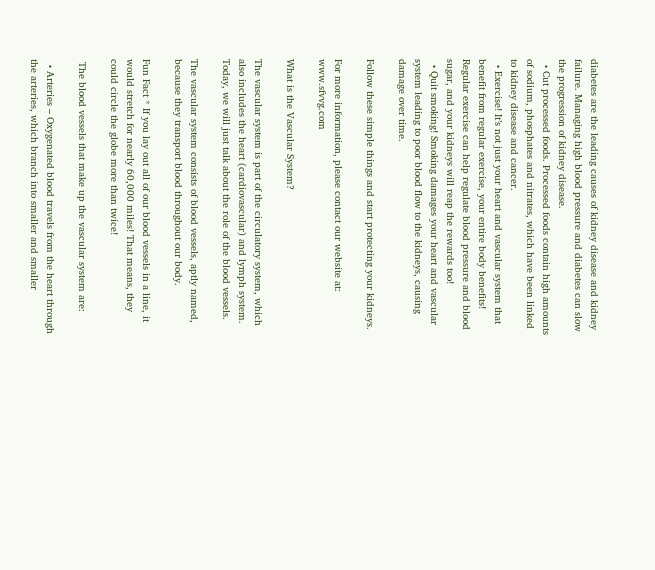diabetes are the leading causes of kidney disease and kidney failure. Managing high blood pressure and diabetes can slow the progression of kidney disease.
  • Cut processed foods. Processed foods contain high amounts of sodium, phosphates and nitrates, which have been linked to kidney disease and cancer.
  • Exercise! It’s not just your heart and vascular system that benefit from regular exercise, your entire body benefits! Regular exercise can help regulate blood pressure and blood sugar, and your kidneys will reap the rewards too!
  • Quit smoking! Smoking damages your heart and vascular system leading to poor blood flow to the kidneys, causing damage over time.

Follow these simple things and start protecting your kidneys.

For more information, please contact our website at: www.sfvvg.com

What is the Vascular System?

The vascular system is part of the circulatory system, which also includes the heart (cardiovascular) and lymph system. Today, we will just talk about the role of the blood vessels.

The vascular system consists of blood vessels, aptly named, because they transport blood throughout our body.

Fun Fact * If you lay out all of our blood vessels in a line, it would stretch for nearly 60,000 miles! That means, they could circle the globe more than twice!

 The blood vessels that make up the vascular system are:

  • Arteries – Oxygenated blood travels from the heart through the arteries, which branch into smaller and smaller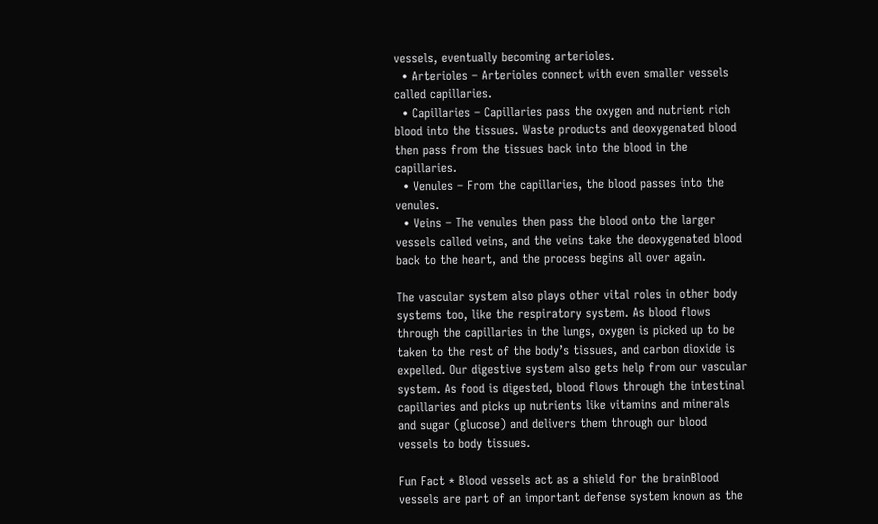vessels, eventually becoming arterioles.
  • Arterioles – Arterioles connect with even smaller vessels called capillaries.
  • Capillaries – Capillaries pass the oxygen and nutrient rich blood into the tissues. Waste products and deoxygenated blood then pass from the tissues back into the blood in the capillaries.
  • Venules – From the capillaries, the blood passes into the venules.
  • Veins – The venules then pass the blood onto the larger vessels called veins, and the veins take the deoxygenated blood back to the heart, and the process begins all over again.

The vascular system also plays other vital roles in other body systems too, like the respiratory system. As blood flows through the capillaries in the lungs, oxygen is picked up to be taken to the rest of the body’s tissues, and carbon dioxide is expelled. Our digestive system also gets help from our vascular system. As food is digested, blood flows through the intestinal capillaries and picks up nutrients like vitamins and minerals and sugar (glucose) and delivers them through our blood vessels to body tissues.

Fun Fact * Blood vessels act as a shield for the brainBlood vessels are part of an important defense system known as the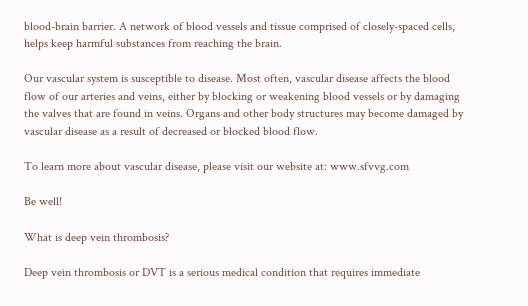blood-brain barrier. A network of blood vessels and tissue comprised of closely-spaced cells, helps keep harmful substances from reaching the brain.

Our vascular system is susceptible to disease. Most often, vascular disease affects the blood flow of our arteries and veins, either by blocking or weakening blood vessels or by damaging the valves that are found in veins. Organs and other body structures may become damaged by vascular disease as a result of decreased or blocked blood flow.

To learn more about vascular disease, please visit our website at: www.sfvvg.com

Be well!

What is deep vein thrombosis?

Deep vein thrombosis or DVT is a serious medical condition that requires immediate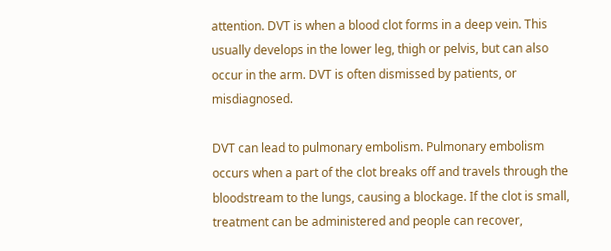attention. DVT is when a blood clot forms in a deep vein. This usually develops in the lower leg, thigh or pelvis, but can also occur in the arm. DVT is often dismissed by patients, or misdiagnosed.

DVT can lead to pulmonary embolism. Pulmonary embolism occurs when a part of the clot breaks off and travels through the bloodstream to the lungs, causing a blockage. If the clot is small, treatment can be administered and people can recover,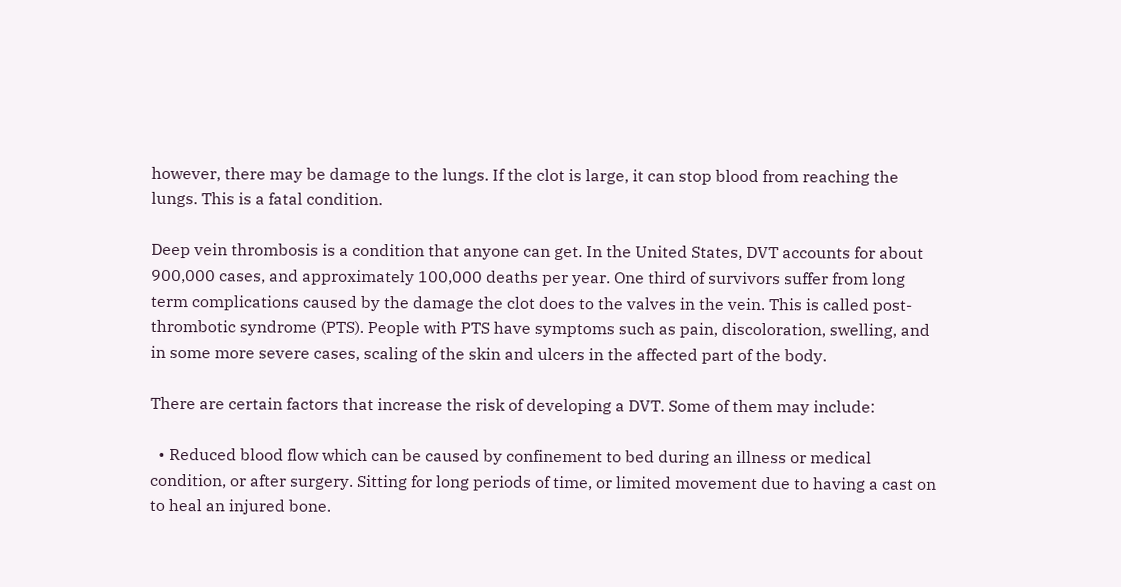however, there may be damage to the lungs. If the clot is large, it can stop blood from reaching the lungs. This is a fatal condition.

Deep vein thrombosis is a condition that anyone can get. In the United States, DVT accounts for about 900,000 cases, and approximately 100,000 deaths per year. One third of survivors suffer from long term complications caused by the damage the clot does to the valves in the vein. This is called post-thrombotic syndrome (PTS). People with PTS have symptoms such as pain, discoloration, swelling, and in some more severe cases, scaling of the skin and ulcers in the affected part of the body.

There are certain factors that increase the risk of developing a DVT. Some of them may include:

  • Reduced blood flow which can be caused by confinement to bed during an illness or medical condition, or after surgery. Sitting for long periods of time, or limited movement due to having a cast on to heal an injured bone.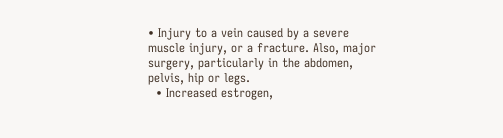• Injury to a vein caused by a severe muscle injury, or a fracture. Also, major surgery, particularly in the abdomen, pelvis, hip or legs.
  • Increased estrogen,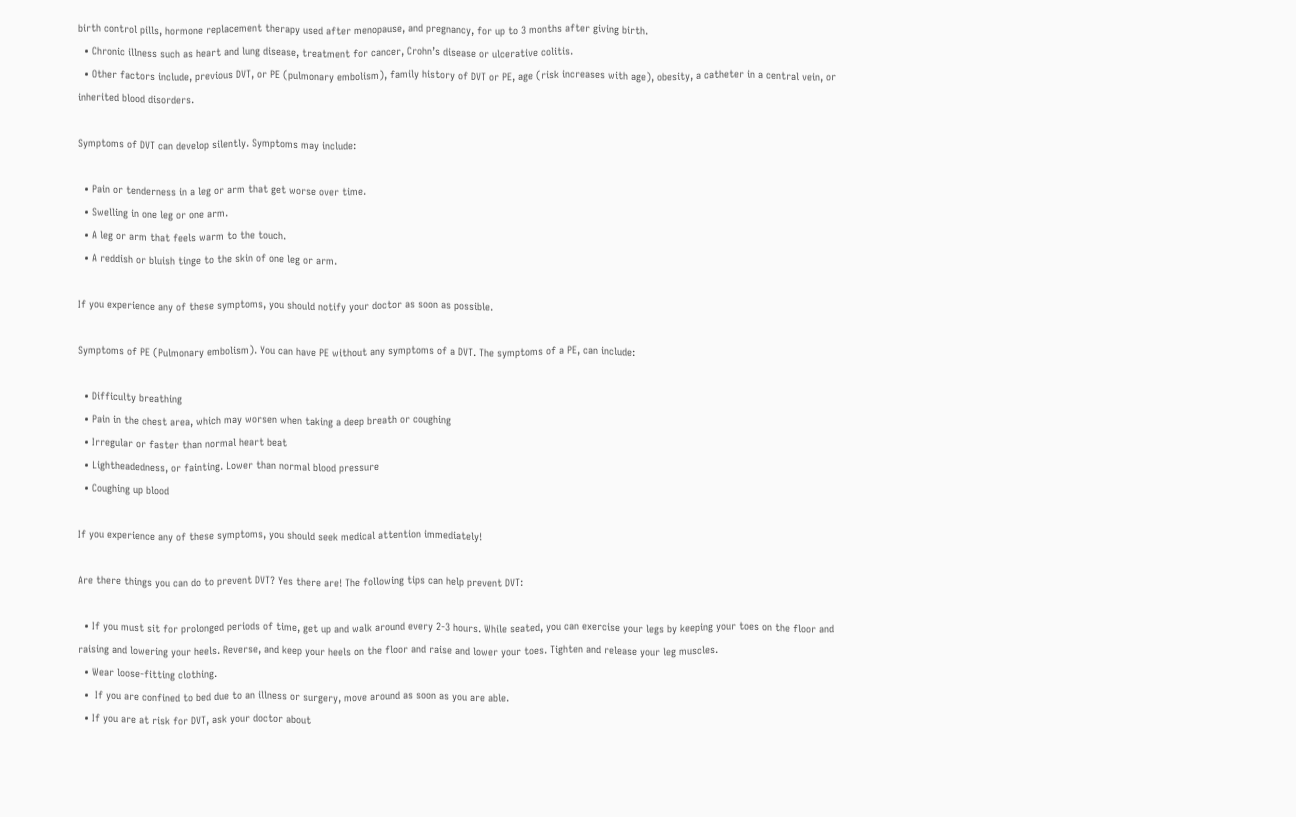birth control pills, hormone replacement therapy used after menopause, and pregnancy, for up to 3 months after giving birth.
  • Chronic illness such as heart and lung disease, treatment for cancer, Crohn’s disease or ulcerative colitis.
  • Other factors include, previous DVT, or PE (pulmonary embolism), family history of DVT or PE, age (risk increases with age), obesity, a catheter in a central vein, or inherited blood disorders.

Symptoms of DVT can develop silently. Symptoms may include:

  • Pain or tenderness in a leg or arm that get worse over time.
  • Swelling in one leg or one arm.
  • A leg or arm that feels warm to the touch.
  • A reddish or bluish tinge to the skin of one leg or arm.

If you experience any of these symptoms, you should notify your doctor as soon as possible.

Symptoms of PE (Pulmonary embolism). You can have PE without any symptoms of a DVT. The symptoms of a PE, can include:

  • Difficulty breathing
  • Pain in the chest area, which may worsen when taking a deep breath or coughing
  • Irregular or faster than normal heart beat
  • Lightheadedness, or fainting. Lower than normal blood pressure
  • Coughing up blood

If you experience any of these symptoms, you should seek medical attention immediately!

Are there things you can do to prevent DVT? Yes there are! The following tips can help prevent DVT:

  • If you must sit for prolonged periods of time, get up and walk around every 2-3 hours. While seated, you can exercise your legs by keeping your toes on the floor and raising and lowering your heels. Reverse, and keep your heels on the floor and raise and lower your toes. Tighten and release your leg muscles.
  • Wear loose-fitting clothing.
  •  If you are confined to bed due to an illness or surgery, move around as soon as you are able.
  • If you are at risk for DVT, ask your doctor about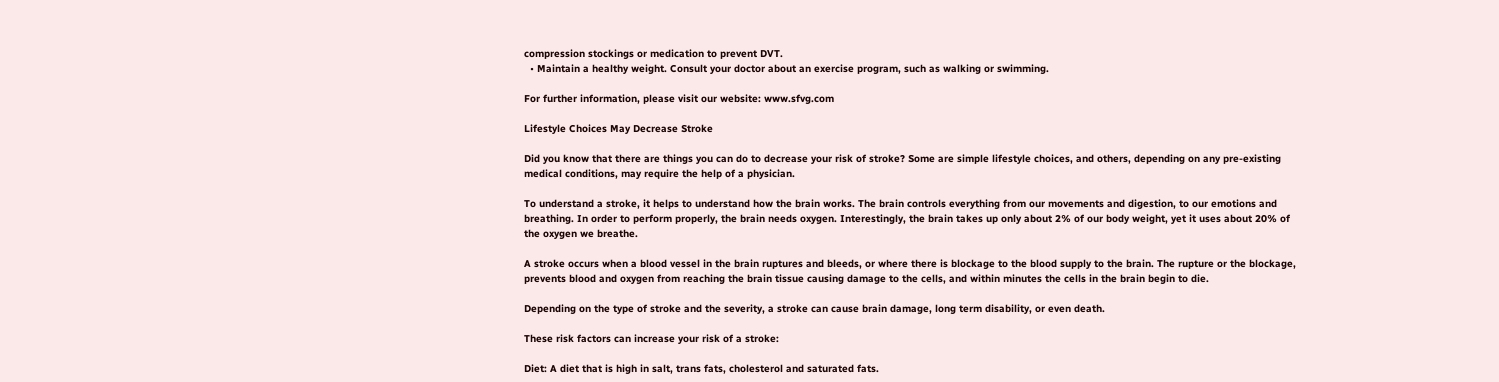compression stockings or medication to prevent DVT.
  • Maintain a healthy weight. Consult your doctor about an exercise program, such as walking or swimming.

For further information, please visit our website: www.sfvg.com

Lifestyle Choices May Decrease Stroke

Did you know that there are things you can do to decrease your risk of stroke? Some are simple lifestyle choices, and others, depending on any pre-existing medical conditions, may require the help of a physician.

To understand a stroke, it helps to understand how the brain works. The brain controls everything from our movements and digestion, to our emotions and breathing. In order to perform properly, the brain needs oxygen. Interestingly, the brain takes up only about 2% of our body weight, yet it uses about 20% of the oxygen we breathe.

A stroke occurs when a blood vessel in the brain ruptures and bleeds, or where there is blockage to the blood supply to the brain. The rupture or the blockage, prevents blood and oxygen from reaching the brain tissue causing damage to the cells, and within minutes the cells in the brain begin to die.

Depending on the type of stroke and the severity, a stroke can cause brain damage, long term disability, or even death.

These risk factors can increase your risk of a stroke:

Diet: A diet that is high in salt, trans fats, cholesterol and saturated fats.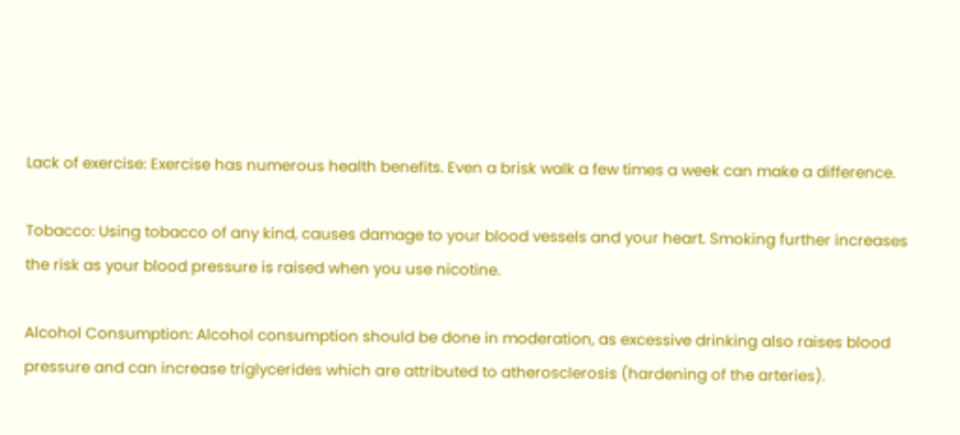Lack of exercise: Exercise has numerous health benefits. Even a brisk walk a few times a week can make a difference.

Tobacco: Using tobacco of any kind, causes damage to your blood vessels and your heart. Smoking further increases the risk as your blood pressure is raised when you use nicotine.

Alcohol Consumption: Alcohol consumption should be done in moderation, as excessive drinking also raises blood pressure and can increase triglycerides which are attributed to atherosclerosis (hardening of the arteries).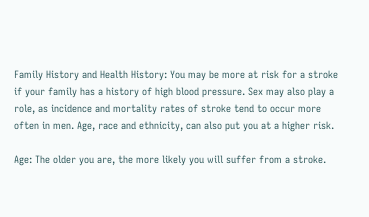Family History and Health History: You may be more at risk for a stroke if your family has a history of high blood pressure. Sex may also play a role, as incidence and mortality rates of stroke tend to occur more often in men. Age, race and ethnicity, can also put you at a higher risk.

Age: The older you are, the more likely you will suffer from a stroke.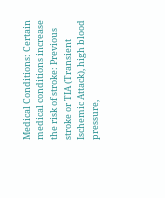Medical Conditions: Certain medical conditions increase the risk of stroke: Previous stroke or TIA (Transient Ischemic Attack), high blood pressure,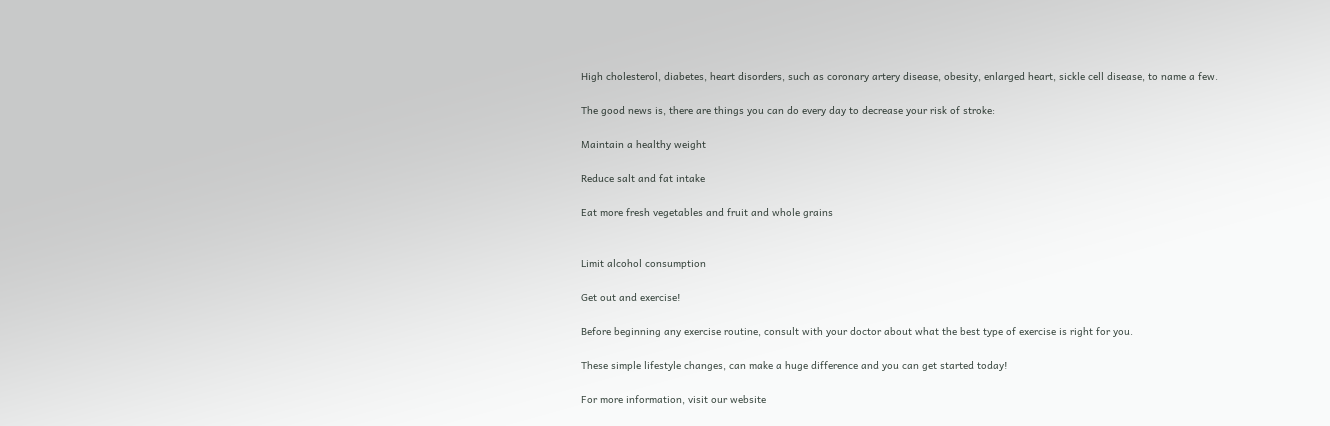High cholesterol, diabetes, heart disorders, such as coronary artery disease, obesity, enlarged heart, sickle cell disease, to name a few.

The good news is, there are things you can do every day to decrease your risk of stroke:

Maintain a healthy weight

Reduce salt and fat intake

Eat more fresh vegetables and fruit and whole grains


Limit alcohol consumption

Get out and exercise!

Before beginning any exercise routine, consult with your doctor about what the best type of exercise is right for you.

These simple lifestyle changes, can make a huge difference and you can get started today!

For more information, visit our website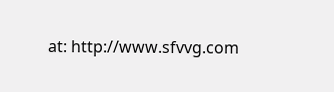at: http://www.sfvvg.com